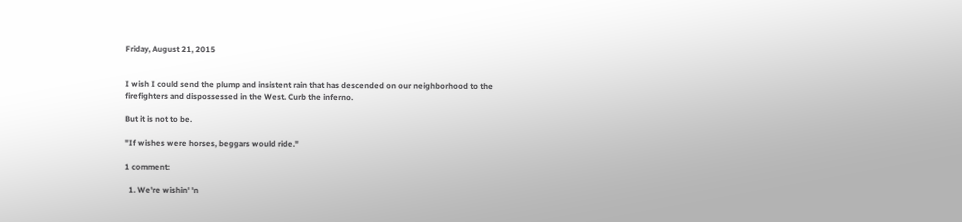Friday, August 21, 2015


I wish I could send the plump and insistent rain that has descended on our neighborhood to the firefighters and dispossessed in the West. Curb the inferno.

But it is not to be.

"If wishes were horses, beggars would ride."

1 comment:

  1. We're wishin' 'n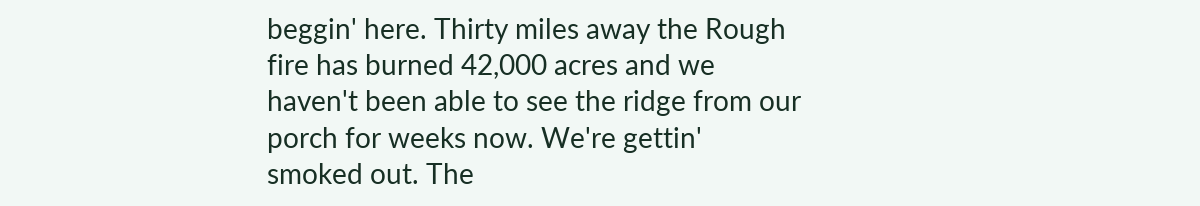beggin' here. Thirty miles away the Rough fire has burned 42,000 acres and we haven't been able to see the ridge from our porch for weeks now. We're gettin' smoked out. The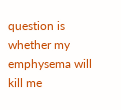question is whether my emphysema will kill me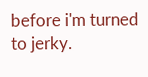before i'm turned to jerky.